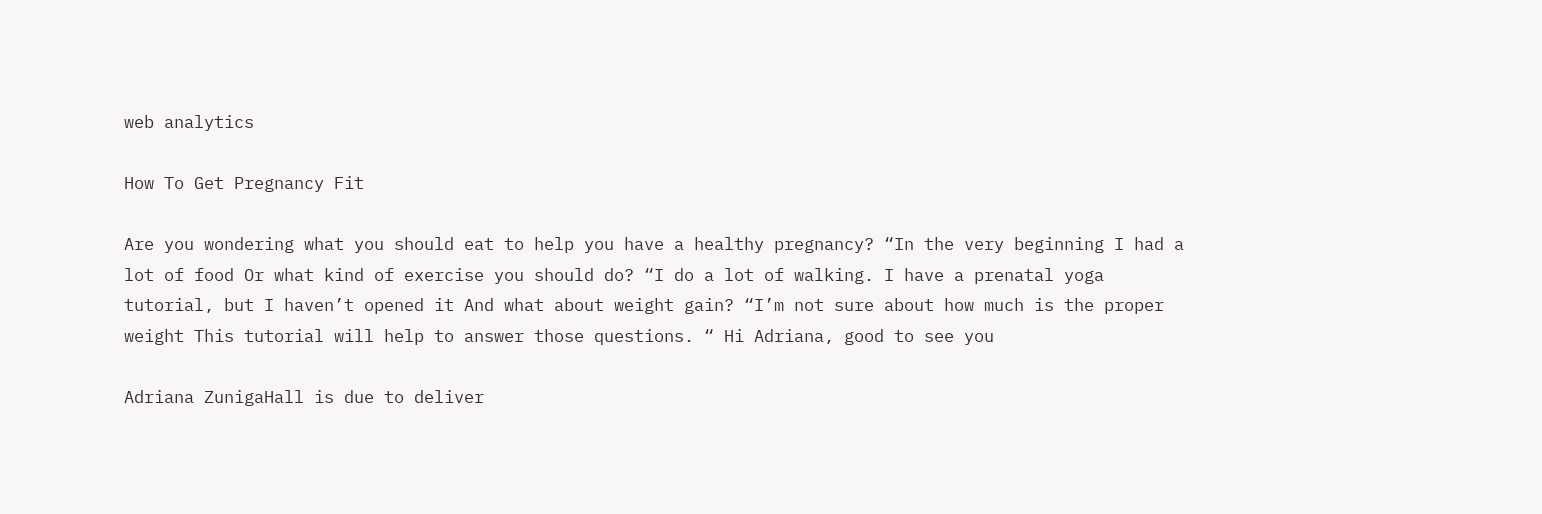web analytics

How To Get Pregnancy Fit

Are you wondering what you should eat to help you have a healthy pregnancy? “In the very beginning I had a lot of food Or what kind of exercise you should do? “I do a lot of walking. I have a prenatal yoga tutorial, but I haven’t opened it And what about weight gain? “I’m not sure about how much is the proper weight This tutorial will help to answer those questions. “ Hi Adriana, good to see you

Adriana ZunigaHall is due to deliver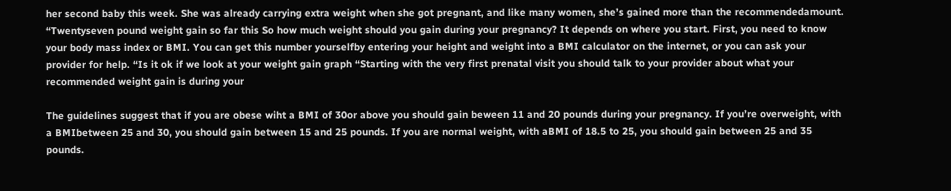her second baby this week. She was already carrying extra weight when she got pregnant, and like many women, she’s gained more than the recommendedamount. “Twentyseven pound weight gain so far this So how much weight should you gain during your pregnancy? It depends on where you start. First, you need to know your body mass index or BMI. You can get this number yourselfby entering your height and weight into a BMI calculator on the internet, or you can ask your provider for help. “Is it ok if we look at your weight gain graph “Starting with the very first prenatal visit you should talk to your provider about what your recommended weight gain is during your

The guidelines suggest that if you are obese wiht a BMI of 30or above you should gain beween 11 and 20 pounds during your pregnancy. If you’re overweight, with a BMIbetween 25 and 30, you should gain between 15 and 25 pounds. If you are normal weight, with aBMI of 18.5 to 25, you should gain between 25 and 35 pounds.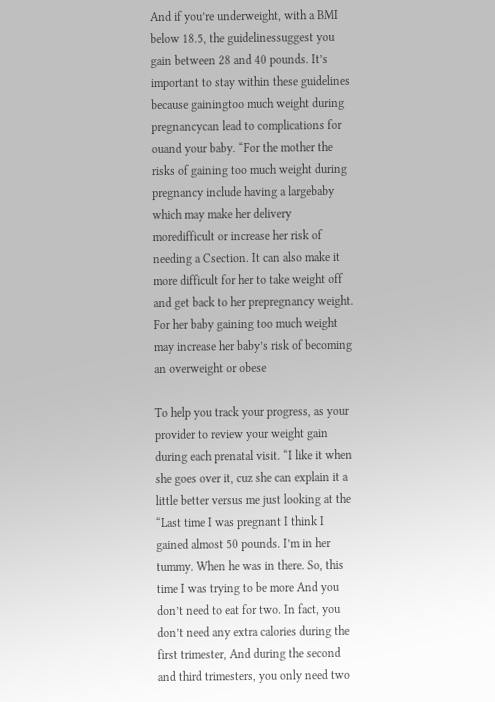And if you’re underweight, with a BMI below 18.5, the guidelinessuggest you gain between 28 and 40 pounds. It’s important to stay within these guidelines because gainingtoo much weight during pregnancycan lead to complications for ouand your baby. “For the mother the risks of gaining too much weight during pregnancy include having a largebaby which may make her delivery moredifficult or increase her risk of needing a Csection. It can also make it more difficult for her to take weight off and get back to her prepregnancy weight. For her baby gaining too much weight may increase her baby’s risk of becoming an overweight or obese

To help you track your progress, as your provider to review your weight gain during each prenatal visit. “I like it when she goes over it, cuz she can explain it a little better versus me just looking at the “Last time I was pregnant I think I gained almost 50 pounds. I’m in her tummy. When he was in there. So, this time I was trying to be more And you don’t need to eat for two. In fact, you don’t need any extra calories during the first trimester, And during the second and third trimesters, you only need two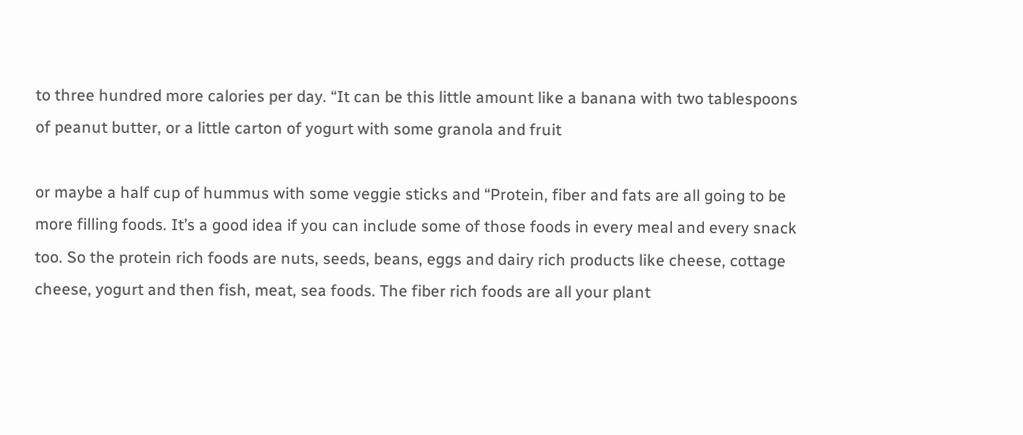to three hundred more calories per day. “It can be this little amount like a banana with two tablespoons of peanut butter, or a little carton of yogurt with some granola and fruit

or maybe a half cup of hummus with some veggie sticks and “Protein, fiber and fats are all going to be more filling foods. It’s a good idea if you can include some of those foods in every meal and every snack too. So the protein rich foods are nuts, seeds, beans, eggs and dairy rich products like cheese, cottage cheese, yogurt and then fish, meat, sea foods. The fiber rich foods are all your plant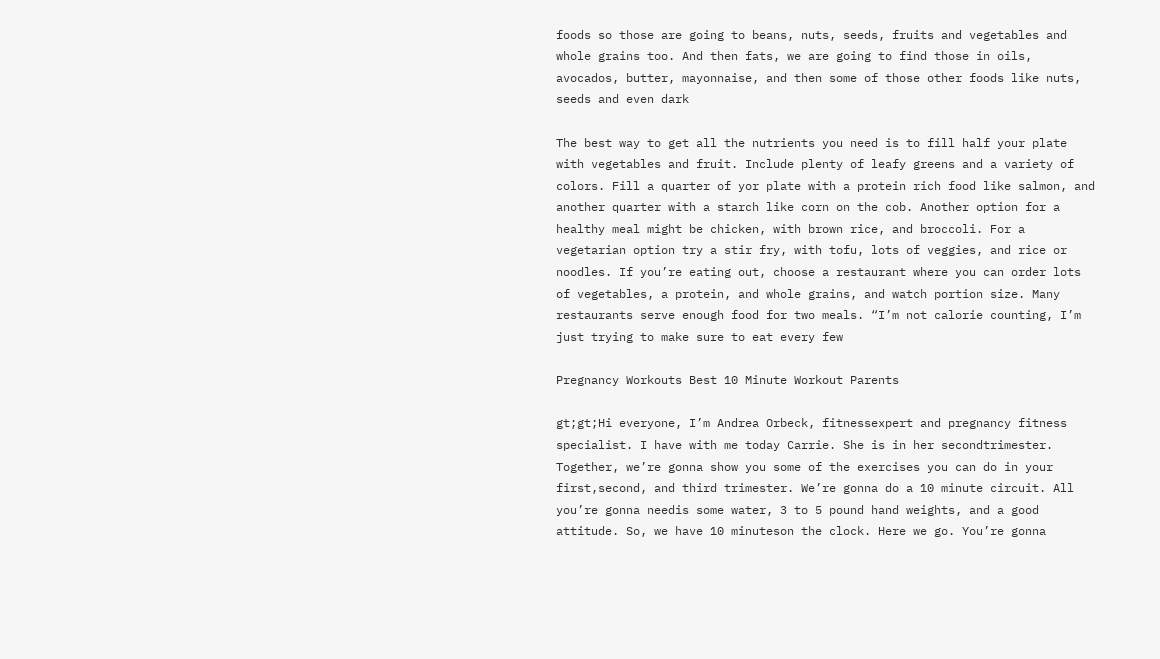foods so those are going to beans, nuts, seeds, fruits and vegetables and whole grains too. And then fats, we are going to find those in oils, avocados, butter, mayonnaise, and then some of those other foods like nuts, seeds and even dark

The best way to get all the nutrients you need is to fill half your plate with vegetables and fruit. Include plenty of leafy greens and a variety of colors. Fill a quarter of yor plate with a protein rich food like salmon, and another quarter with a starch like corn on the cob. Another option for a healthy meal might be chicken, with brown rice, and broccoli. For a vegetarian option try a stir fry, with tofu, lots of veggies, and rice or noodles. If you’re eating out, choose a restaurant where you can order lots of vegetables, a protein, and whole grains, and watch portion size. Many restaurants serve enough food for two meals. “I’m not calorie counting, I’m just trying to make sure to eat every few

Pregnancy Workouts Best 10 Minute Workout Parents

gt;gt;Hi everyone, I’m Andrea Orbeck, fitnessexpert and pregnancy fitness specialist. I have with me today Carrie. She is in her secondtrimester. Together, we’re gonna show you some of the exercises you can do in your first,second, and third trimester. We’re gonna do a 10 minute circuit. All you’re gonna needis some water, 3 to 5 pound hand weights, and a good attitude. So, we have 10 minuteson the clock. Here we go. You’re gonna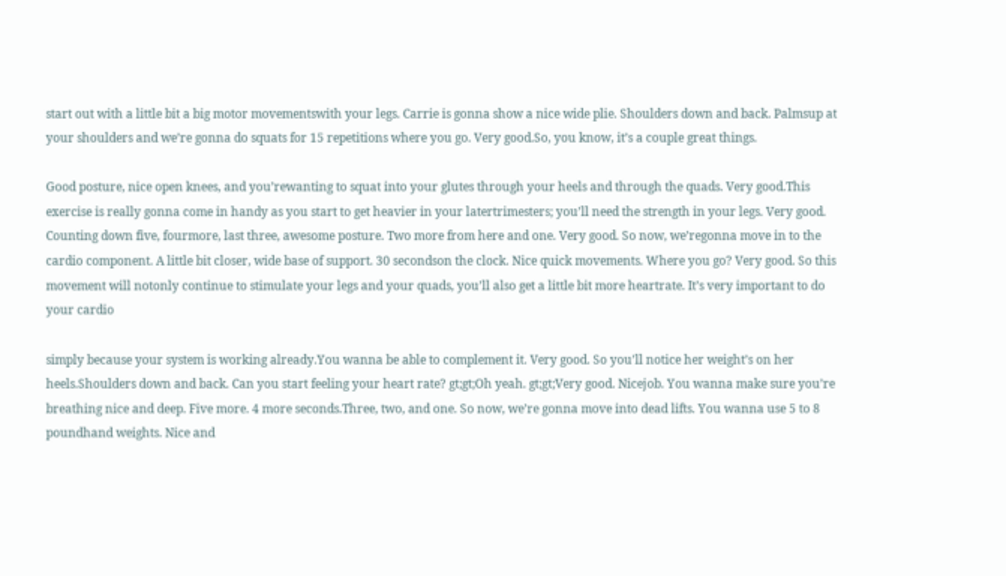start out with a little bit a big motor movementswith your legs. Carrie is gonna show a nice wide plie. Shoulders down and back. Palmsup at your shoulders and we’re gonna do squats for 15 repetitions where you go. Very good.So, you know, it’s a couple great things.

Good posture, nice open knees, and you’rewanting to squat into your glutes through your heels and through the quads. Very good.This exercise is really gonna come in handy as you start to get heavier in your latertrimesters; you’ll need the strength in your legs. Very good. Counting down five, fourmore, last three, awesome posture. Two more from here and one. Very good. So now, we’regonna move in to the cardio component. A little bit closer, wide base of support. 30 secondson the clock. Nice quick movements. Where you go? Very good. So this movement will notonly continue to stimulate your legs and your quads, you’ll also get a little bit more heartrate. It’s very important to do your cardio

simply because your system is working already.You wanna be able to complement it. Very good. So you’ll notice her weight’s on her heels.Shoulders down and back. Can you start feeling your heart rate? gt;gt;Oh yeah. gt;gt;Very good. Nicejob. You wanna make sure you’re breathing nice and deep. Five more. 4 more seconds.Three, two, and one. So now, we’re gonna move into dead lifts. You wanna use 5 to 8 poundhand weights. Nice and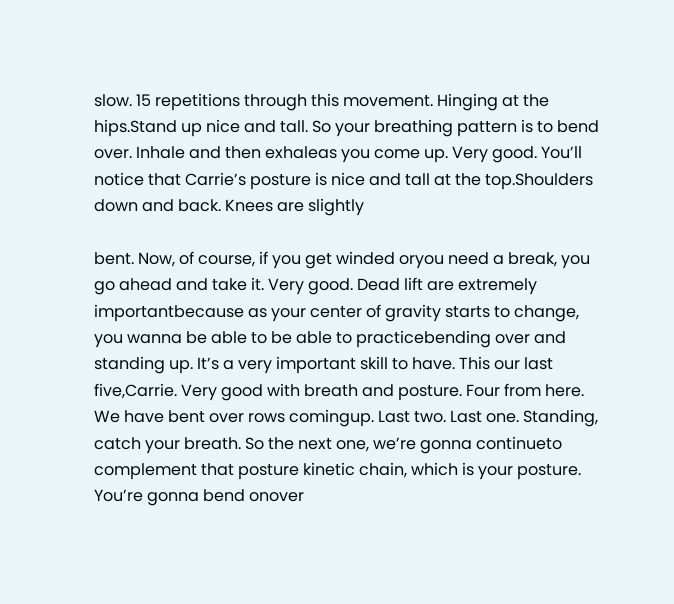slow. 15 repetitions through this movement. Hinging at the hips.Stand up nice and tall. So your breathing pattern is to bend over. Inhale and then exhaleas you come up. Very good. You’ll notice that Carrie’s posture is nice and tall at the top.Shoulders down and back. Knees are slightly

bent. Now, of course, if you get winded oryou need a break, you go ahead and take it. Very good. Dead lift are extremely importantbecause as your center of gravity starts to change, you wanna be able to be able to practicebending over and standing up. It’s a very important skill to have. This our last five,Carrie. Very good with breath and posture. Four from here. We have bent over rows comingup. Last two. Last one. Standing, catch your breath. So the next one, we’re gonna continueto complement that posture kinetic chain, which is your posture. You’re gonna bend onover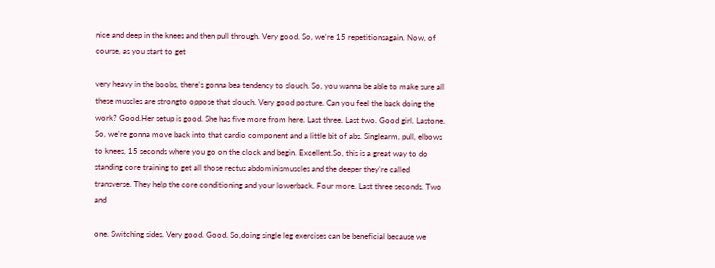nice and deep in the knees and then pull through. Very good. So, we’re 15 repetitionsagain. Now, of course, as you start to get

very heavy in the boobs, there’s gonna bea tendency to slouch. So, you wanna be able to make sure all these muscles are strongto oppose that slouch. Very good posture. Can you feel the back doing the work? Good.Her setup is good. She has five more from here. Last three. Last two. Good girl. Lastone. So, we’re gonna move back into that cardio component and a little bit of abs. Singlearm, pull, elbows to knees, 15 seconds where you go on the clock and begin. Excellent.So, this is a great way to do standing core training to get all those rectus abdominismuscles and the deeper they’re called transverse. They help the core conditioning and your lowerback. Four more. Last three seconds. Two and

one. Switching sides. Very good. Good. So,doing single leg exercises can be beneficial because we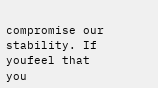compromise our stability. If youfeel that you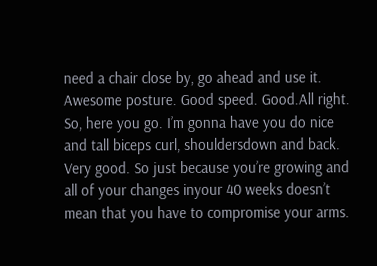need a chair close by, go ahead and use it. Awesome posture. Good speed. Good.All right. So, here you go. I’m gonna have you do nice and tall biceps curl, shouldersdown and back. Very good. So just because you’re growing and all of your changes inyour 40 weeks doesn’t mean that you have to compromise your arms.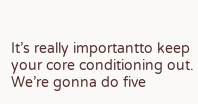It’s really importantto keep your core conditioning out. We’re gonna do five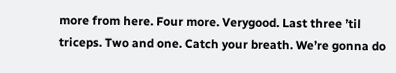more from here. Four more. Verygood. Last three ’til triceps. Two and one. Catch your breath. We’re gonna do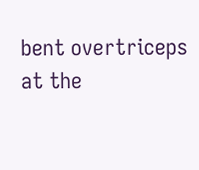bent overtriceps at the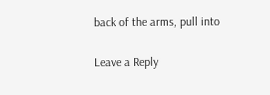back of the arms, pull into

Leave a Reply